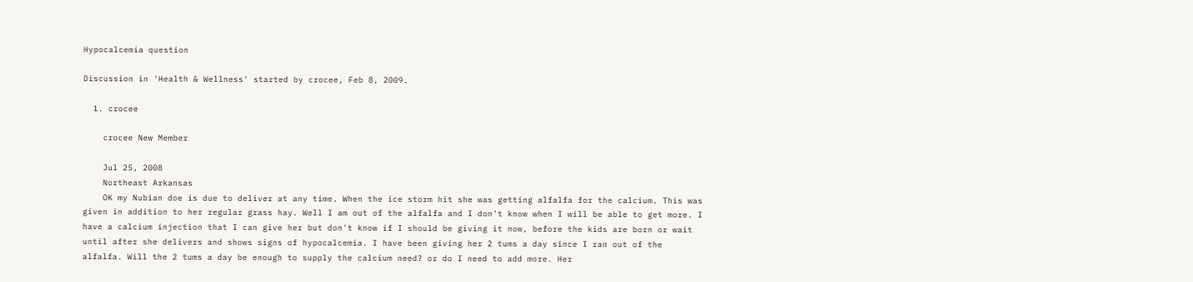Hypocalcemia question

Discussion in 'Health & Wellness' started by crocee, Feb 8, 2009.

  1. crocee

    crocee New Member

    Jul 25, 2008
    Northeast Arkansas
    OK my Nubian doe is due to deliver at any time. When the ice storm hit she was getting alfalfa for the calcium. This was given in addition to her regular grass hay. Well I am out of the alfalfa and I don't know when I will be able to get more. I have a calcium injection that I can give her but don't know if I should be giving it now, before the kids are born or wait until after she delivers and shows signs of hypocalcemia. I have been giving her 2 tums a day since I ran out of the alfalfa. Will the 2 tums a day be enough to supply the calcium need? or do I need to add more. Her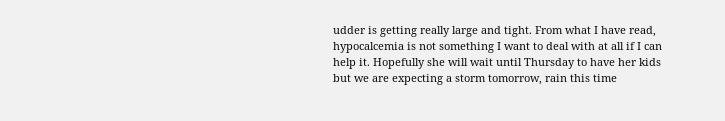udder is getting really large and tight. From what I have read, hypocalcemia is not something I want to deal with at all if I can help it. Hopefully she will wait until Thursday to have her kids but we are expecting a storm tomorrow, rain this time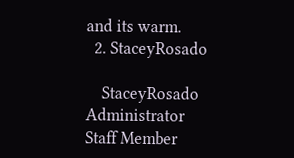and its warm.
  2. StaceyRosado

    StaceyRosado Administrator Staff Member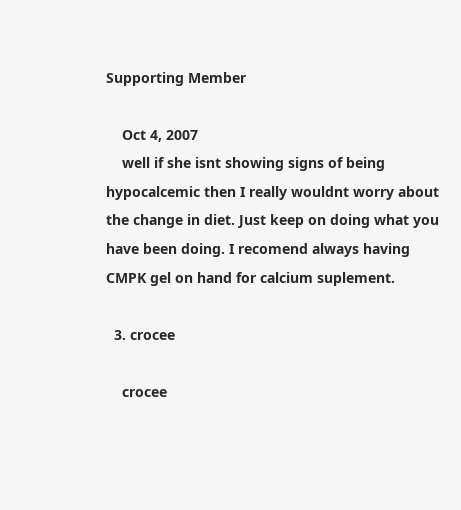Supporting Member

    Oct 4, 2007
    well if she isnt showing signs of being hypocalcemic then I really wouldnt worry about the change in diet. Just keep on doing what you have been doing. I recomend always having CMPK gel on hand for calcium suplement.

  3. crocee

    crocee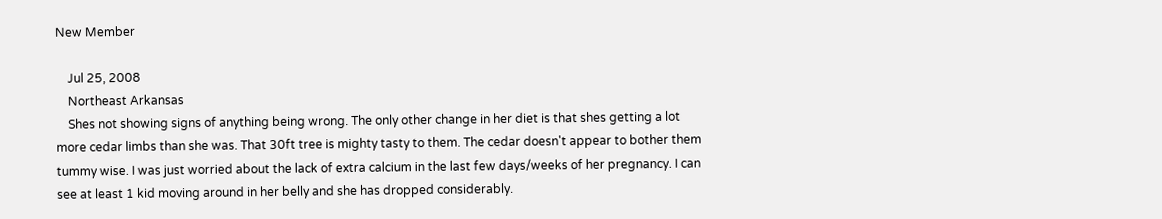New Member

    Jul 25, 2008
    Northeast Arkansas
    Shes not showing signs of anything being wrong. The only other change in her diet is that shes getting a lot more cedar limbs than she was. That 30ft tree is mighty tasty to them. The cedar doesn't appear to bother them tummy wise. I was just worried about the lack of extra calcium in the last few days/weeks of her pregnancy. I can see at least 1 kid moving around in her belly and she has dropped considerably.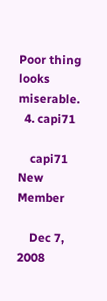Poor thing looks miserable.
  4. capi71

    capi71 New Member

    Dec 7, 2008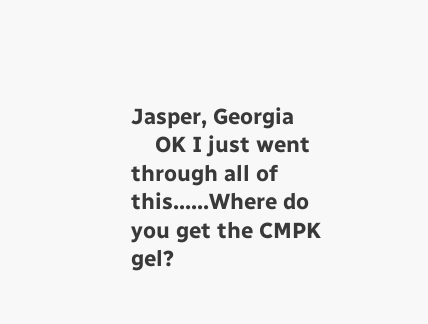Jasper, Georgia
    OK I just went through all of this......Where do you get the CMPK gel?